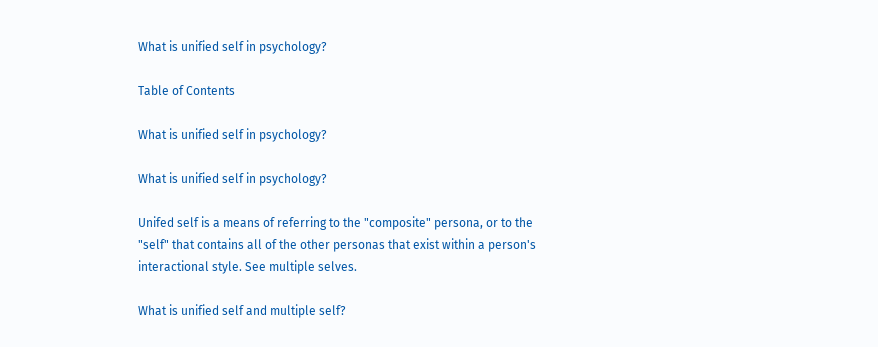What is unified self in psychology?

Table of Contents

What is unified self in psychology?

What is unified self in psychology?

Unifed self is a means of referring to the "composite" persona, or to the "self" that contains all of the other personas that exist within a person's interactional style. See multiple selves.

What is unified self and multiple self?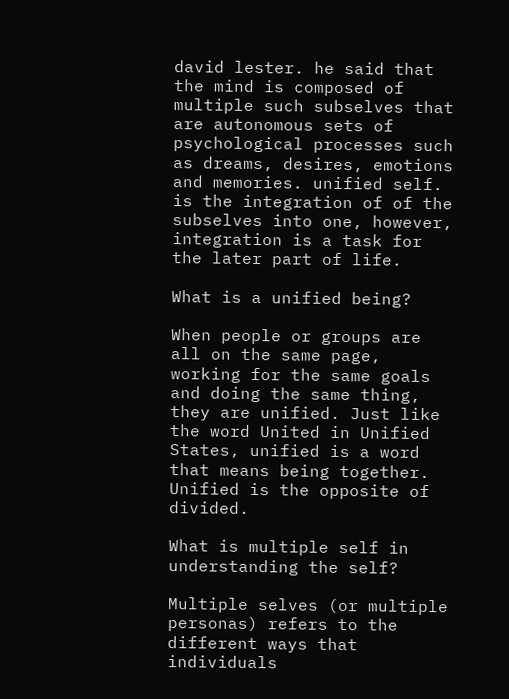david lester. he said that the mind is composed of multiple such subselves that are autonomous sets of psychological processes such as dreams, desires, emotions and memories. unified self. is the integration of of the subselves into one, however, integration is a task for the later part of life.

What is a unified being?

When people or groups are all on the same page, working for the same goals and doing the same thing, they are unified. Just like the word United in Unified States, unified is a word that means being together. Unified is the opposite of divided.

What is multiple self in understanding the self?

Multiple selves (or multiple personas) refers to the different ways that individuals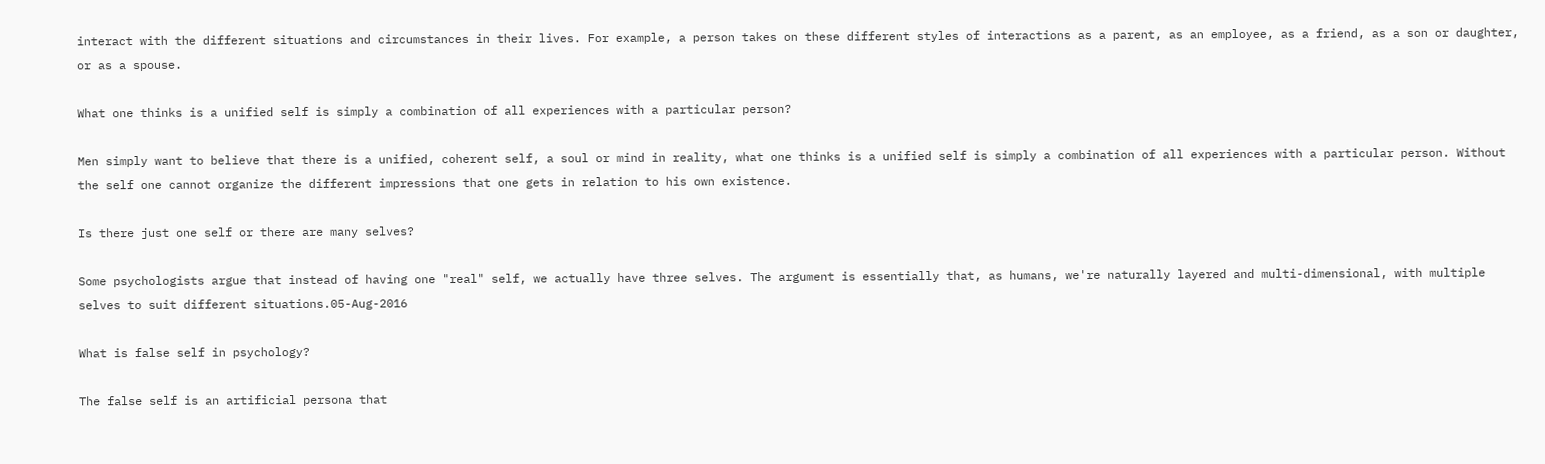interact with the different situations and circumstances in their lives. For example, a person takes on these different styles of interactions as a parent, as an employee, as a friend, as a son or daughter, or as a spouse.

What one thinks is a unified self is simply a combination of all experiences with a particular person?

Men simply want to believe that there is a unified, coherent self, a soul or mind in reality, what one thinks is a unified self is simply a combination of all experiences with a particular person. Without the self one cannot organize the different impressions that one gets in relation to his own existence.

Is there just one self or there are many selves?

Some psychologists argue that instead of having one "real" self, we actually have three selves. The argument is essentially that, as humans, we're naturally layered and multi-dimensional, with multiple selves to suit different situations.05-Aug-2016

What is false self in psychology?

The false self is an artificial persona that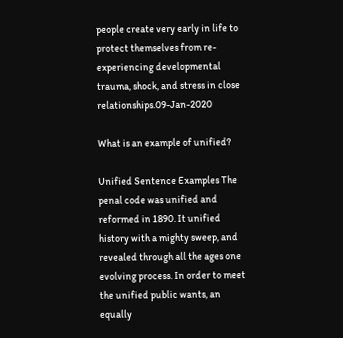people create very early in life to protect themselves from re-experiencing developmental trauma, shock, and stress in close relationships.09-Jan-2020

What is an example of unified?

Unified Sentence Examples The penal code was unified and reformed in 1890. It unified history with a mighty sweep, and revealed through all the ages one evolving process. In order to meet the unified public wants, an equally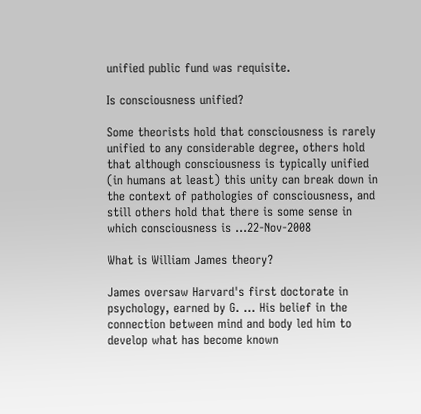unified public fund was requisite.

Is consciousness unified?

Some theorists hold that consciousness is rarely unified to any considerable degree, others hold that although consciousness is typically unified (in humans at least) this unity can break down in the context of pathologies of consciousness, and still others hold that there is some sense in which consciousness is ...22-Nov-2008

What is William James theory?

James oversaw Harvard's first doctorate in psychology, earned by G. ... His belief in the connection between mind and body led him to develop what has become known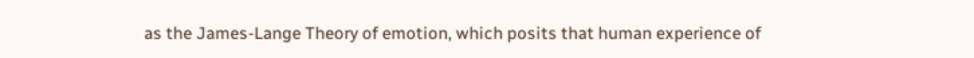as the James-Lange Theory of emotion, which posits that human experience of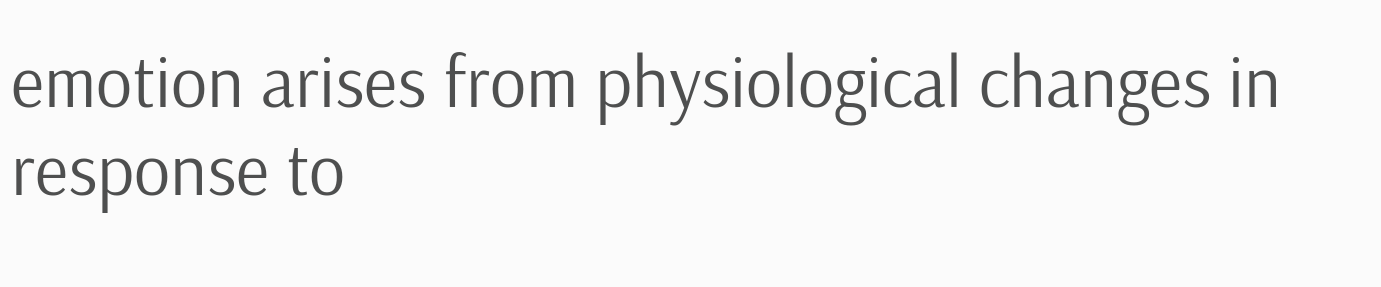emotion arises from physiological changes in response to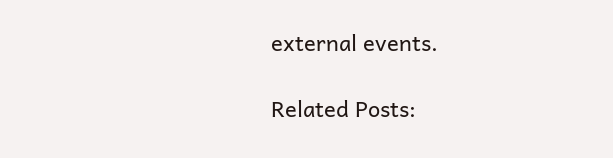external events.

Related Posts: